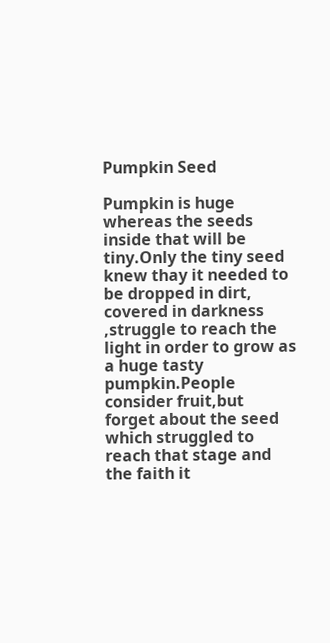Pumpkin Seed

Pumpkin is huge whereas the seeds inside that will be tiny.Only the tiny seed knew thay it needed to be dropped in dirt, covered in darkness ,struggle to reach the light in order to grow as a huge tasty pumpkin.People consider fruit,but forget about the seed which struggled to reach that stage and the faith it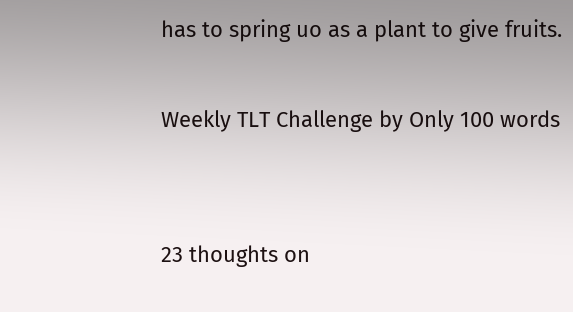has to spring uo as a plant to give fruits.

Weekly TLT Challenge by Only 100 words


23 thoughts on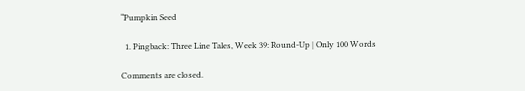“Pumpkin Seed

  1. Pingback: Three Line Tales, Week 39: Round-Up | Only 100 Words

Comments are closed.